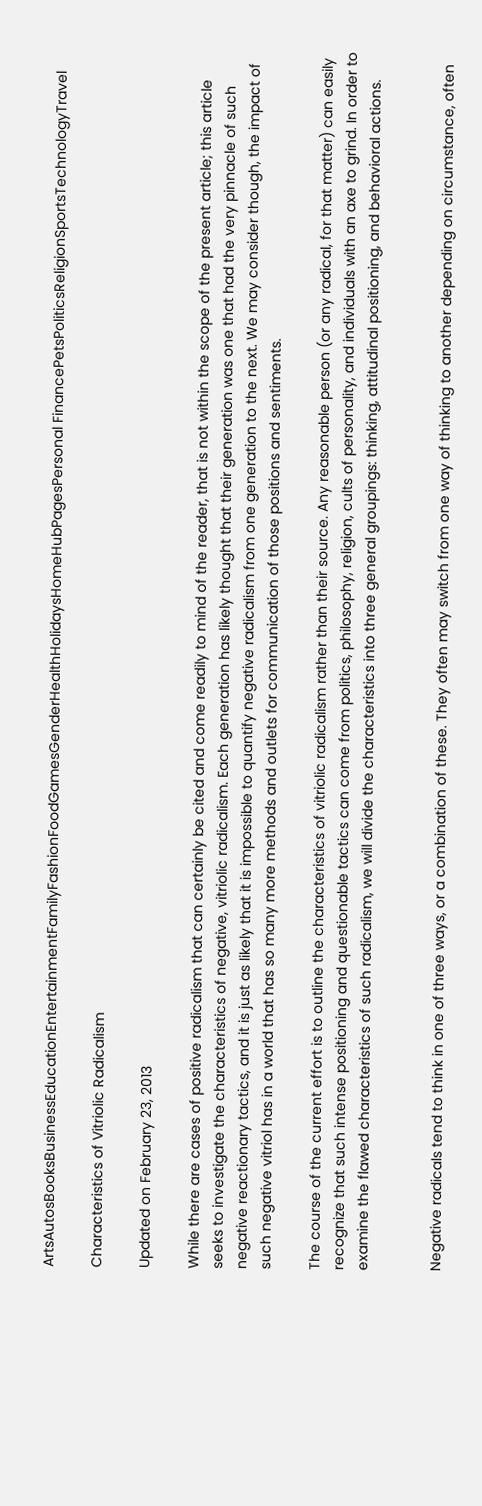ArtsAutosBooksBusinessEducationEntertainmentFamilyFashionFoodGamesGenderHealthHolidaysHomeHubPagesPersonal FinancePetsPoliticsReligionSportsTechnologyTravel

Characteristics of Vitriolic Radicalism

Updated on February 23, 2013

While there are cases of positive radicalism that can certainly be cited and come readily to mind of the reader, that is not within the scope of the present article; this article seeks to investigate the characteristics of negative, vitriolic radicalism. Each generation has likely thought that their generation was one that had the very pinnacle of such negative reactionary tactics, and it is just as likely that it is impossible to quantify negative radicalism from one generation to the next. We may consider though, the impact of such negative vitriol has in a world that has so many more methods and outlets for communication of those positions and sentiments.

The course of the current effort is to outline the characteristics of vitriolic radicalism rather than their source. Any reasonable person (or any radical, for that matter) can easily recognize that such intense positioning and questionable tactics can come from politics, philosophy, religion, cults of personality, and individuals with an axe to grind. In order to examine the flawed characteristics of such radicalism, we will divide the characteristics into three general groupings: thinking, attitudinal positioning, and behavioral actions.


Negative radicals tend to think in one of three ways, or a combination of these. They often may switch from one way of thinking to another depending on circumstance, often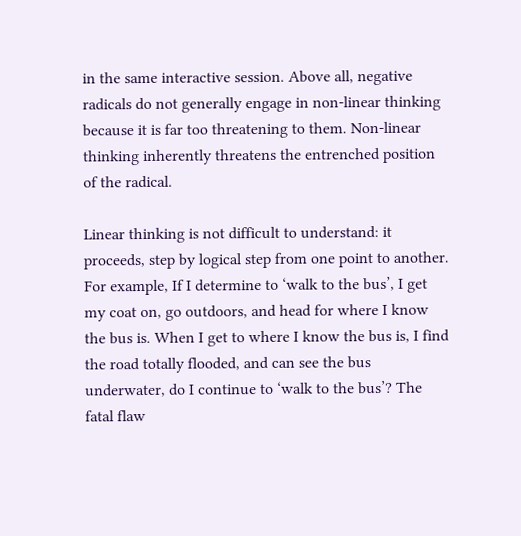in the same interactive session. Above all, negative radicals do not generally engage in non-linear thinking because it is far too threatening to them. Non-linear thinking inherently threatens the entrenched position of the radical.

Linear thinking is not difficult to understand: it proceeds, step by logical step from one point to another. For example, If I determine to ‘walk to the bus’, I get my coat on, go outdoors, and head for where I know the bus is. When I get to where I know the bus is, I find the road totally flooded, and can see the bus underwater, do I continue to ‘walk to the bus’? The fatal flaw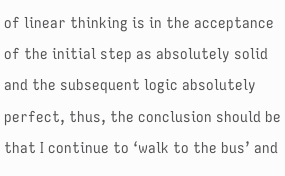of linear thinking is in the acceptance of the initial step as absolutely solid and the subsequent logic absolutely perfect, thus, the conclusion should be that I continue to ‘walk to the bus’ and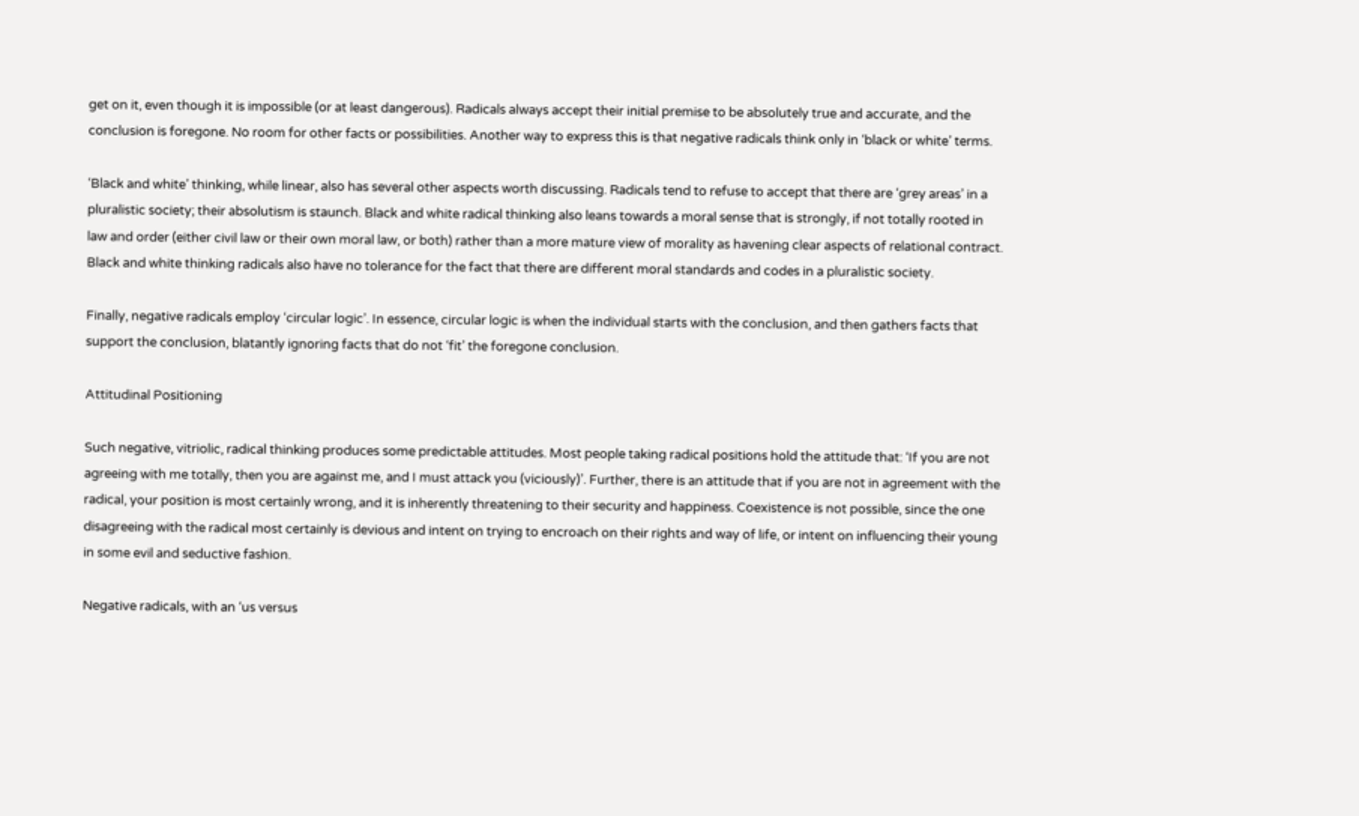get on it, even though it is impossible (or at least dangerous). Radicals always accept their initial premise to be absolutely true and accurate, and the conclusion is foregone. No room for other facts or possibilities. Another way to express this is that negative radicals think only in ‘black or white’ terms.

‘Black and white’ thinking, while linear, also has several other aspects worth discussing. Radicals tend to refuse to accept that there are ‘grey areas’ in a pluralistic society; their absolutism is staunch. Black and white radical thinking also leans towards a moral sense that is strongly, if not totally rooted in law and order (either civil law or their own moral law, or both) rather than a more mature view of morality as havening clear aspects of relational contract. Black and white thinking radicals also have no tolerance for the fact that there are different moral standards and codes in a pluralistic society.

Finally, negative radicals employ ‘circular logic’. In essence, circular logic is when the individual starts with the conclusion, and then gathers facts that support the conclusion, blatantly ignoring facts that do not ‘fit’ the foregone conclusion.

Attitudinal Positioning

Such negative, vitriolic, radical thinking produces some predictable attitudes. Most people taking radical positions hold the attitude that: ‘If you are not agreeing with me totally, then you are against me, and I must attack you (viciously)’. Further, there is an attitude that if you are not in agreement with the radical, your position is most certainly wrong, and it is inherently threatening to their security and happiness. Coexistence is not possible, since the one disagreeing with the radical most certainly is devious and intent on trying to encroach on their rights and way of life, or intent on influencing their young in some evil and seductive fashion.

Negative radicals, with an ‘us versus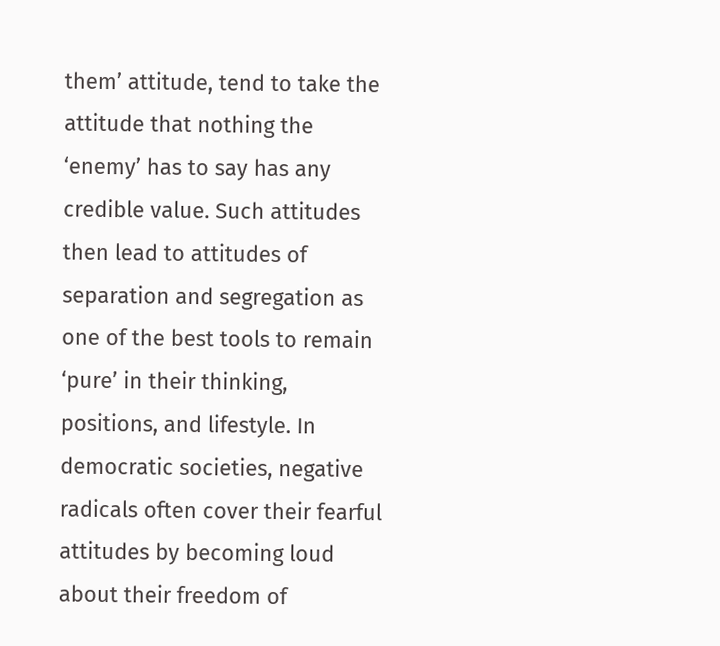them’ attitude, tend to take the attitude that nothing the ‘enemy’ has to say has any credible value. Such attitudes then lead to attitudes of separation and segregation as one of the best tools to remain ‘pure’ in their thinking, positions, and lifestyle. In democratic societies, negative radicals often cover their fearful attitudes by becoming loud about their freedom of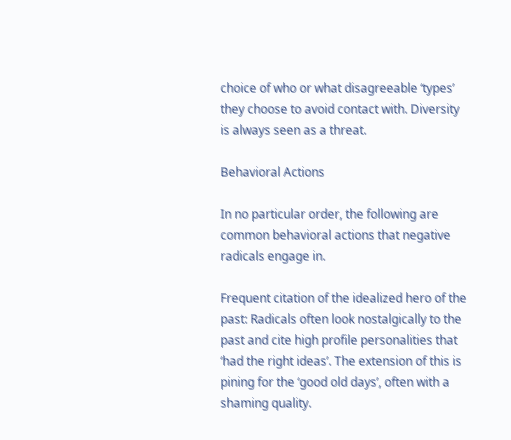choice of who or what disagreeable ‘types’ they choose to avoid contact with. Diversity is always seen as a threat.

Behavioral Actions

In no particular order, the following are common behavioral actions that negative radicals engage in.

Frequent citation of the idealized hero of the past: Radicals often look nostalgically to the past and cite high profile personalities that ‘had the right ideas’. The extension of this is pining for the ‘good old days’, often with a shaming quality.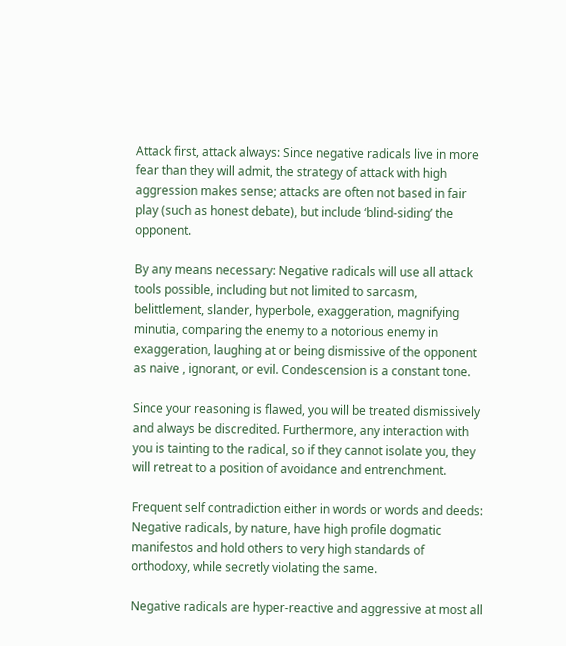Attack first, attack always: Since negative radicals live in more fear than they will admit, the strategy of attack with high aggression makes sense; attacks are often not based in fair play (such as honest debate), but include ‘blind-siding’ the opponent.

By any means necessary: Negative radicals will use all attack tools possible, including but not limited to sarcasm, belittlement, slander, hyperbole, exaggeration, magnifying minutia, comparing the enemy to a notorious enemy in exaggeration, laughing at or being dismissive of the opponent as naive , ignorant, or evil. Condescension is a constant tone.

Since your reasoning is flawed, you will be treated dismissively and always be discredited. Furthermore, any interaction with you is tainting to the radical, so if they cannot isolate you, they will retreat to a position of avoidance and entrenchment.

Frequent self contradiction either in words or words and deeds: Negative radicals, by nature, have high profile dogmatic manifestos and hold others to very high standards of orthodoxy, while secretly violating the same.

Negative radicals are hyper-reactive and aggressive at most all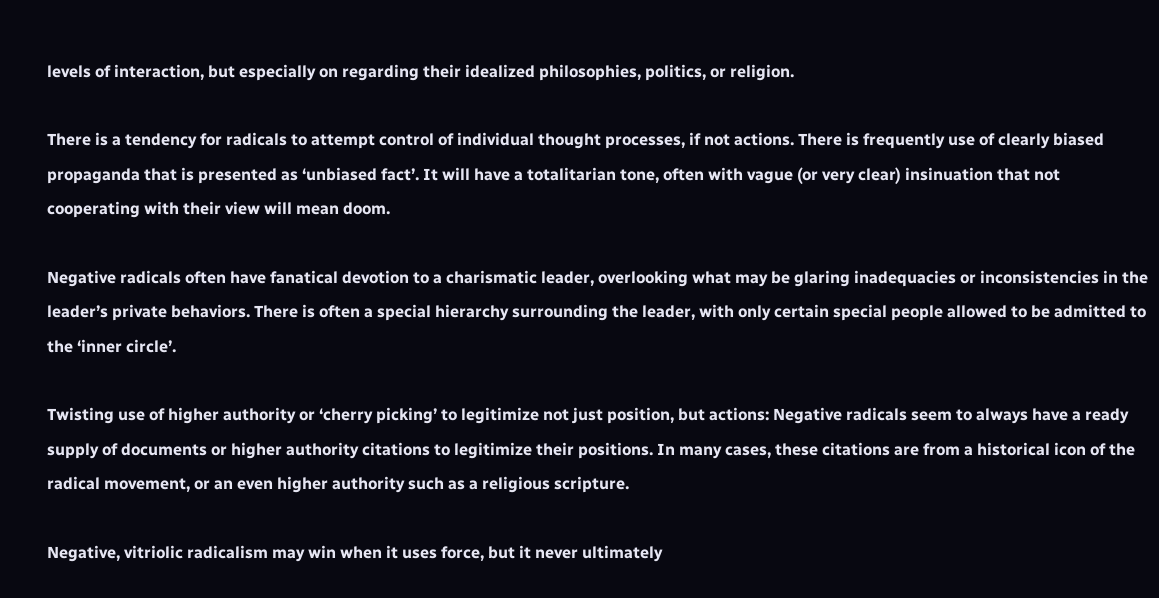levels of interaction, but especially on regarding their idealized philosophies, politics, or religion.

There is a tendency for radicals to attempt control of individual thought processes, if not actions. There is frequently use of clearly biased propaganda that is presented as ‘unbiased fact’. It will have a totalitarian tone, often with vague (or very clear) insinuation that not cooperating with their view will mean doom.

Negative radicals often have fanatical devotion to a charismatic leader, overlooking what may be glaring inadequacies or inconsistencies in the leader’s private behaviors. There is often a special hierarchy surrounding the leader, with only certain special people allowed to be admitted to the ‘inner circle’.

Twisting use of higher authority or ‘cherry picking’ to legitimize not just position, but actions: Negative radicals seem to always have a ready supply of documents or higher authority citations to legitimize their positions. In many cases, these citations are from a historical icon of the radical movement, or an even higher authority such as a religious scripture.

Negative, vitriolic radicalism may win when it uses force, but it never ultimately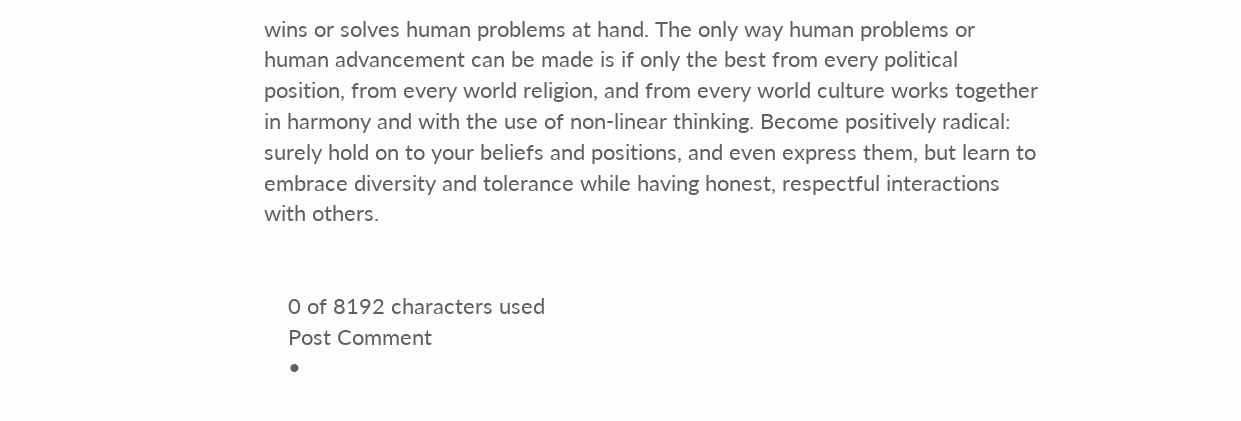wins or solves human problems at hand. The only way human problems or human advancement can be made is if only the best from every political position, from every world religion, and from every world culture works together in harmony and with the use of non-linear thinking. Become positively radical: surely hold on to your beliefs and positions, and even express them, but learn to embrace diversity and tolerance while having honest, respectful interactions with others.


    0 of 8192 characters used
    Post Comment
    •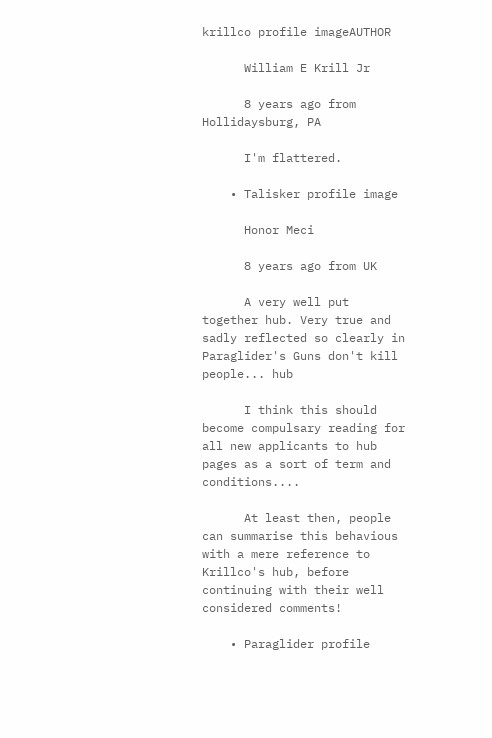krillco profile imageAUTHOR

      William E Krill Jr

      8 years ago from Hollidaysburg, PA

      I'm flattered.

    • Talisker profile image

      Honor Meci

      8 years ago from UK

      A very well put together hub. Very true and sadly reflected so clearly in Paraglider's Guns don't kill people... hub

      I think this should become compulsary reading for all new applicants to hub pages as a sort of term and conditions....

      At least then, people can summarise this behavious with a mere reference to Krillco's hub, before continuing with their well considered comments!

    • Paraglider profile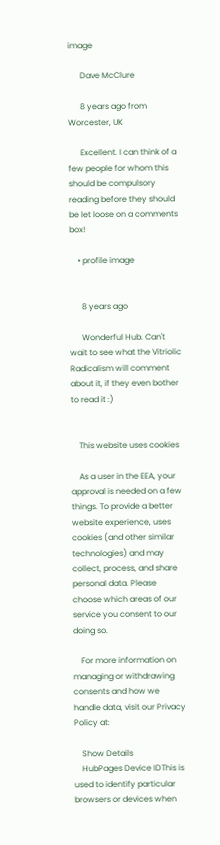image

      Dave McClure

      8 years ago from Worcester, UK

      Excellent. I can think of a few people for whom this should be compulsory reading before they should be let loose on a comments box!

    • profile image


      8 years ago

      Wonderful Hub. Can't wait to see what the Vitriolic Radicalism will comment about it, if they even bother to read it :)


    This website uses cookies

    As a user in the EEA, your approval is needed on a few things. To provide a better website experience, uses cookies (and other similar technologies) and may collect, process, and share personal data. Please choose which areas of our service you consent to our doing so.

    For more information on managing or withdrawing consents and how we handle data, visit our Privacy Policy at:

    Show Details
    HubPages Device IDThis is used to identify particular browsers or devices when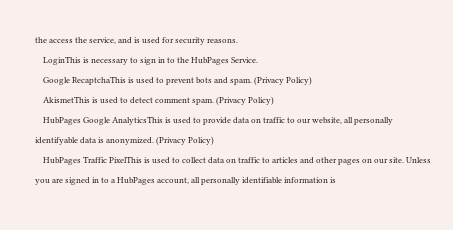the access the service, and is used for security reasons.
    LoginThis is necessary to sign in to the HubPages Service.
    Google RecaptchaThis is used to prevent bots and spam. (Privacy Policy)
    AkismetThis is used to detect comment spam. (Privacy Policy)
    HubPages Google AnalyticsThis is used to provide data on traffic to our website, all personally identifyable data is anonymized. (Privacy Policy)
    HubPages Traffic PixelThis is used to collect data on traffic to articles and other pages on our site. Unless you are signed in to a HubPages account, all personally identifiable information is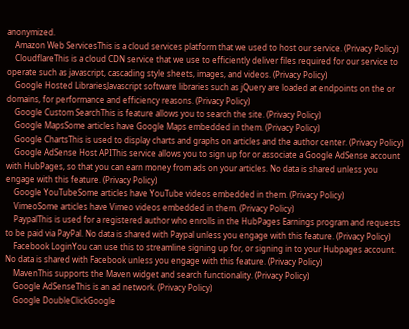anonymized.
    Amazon Web ServicesThis is a cloud services platform that we used to host our service. (Privacy Policy)
    CloudflareThis is a cloud CDN service that we use to efficiently deliver files required for our service to operate such as javascript, cascading style sheets, images, and videos. (Privacy Policy)
    Google Hosted LibrariesJavascript software libraries such as jQuery are loaded at endpoints on the or domains, for performance and efficiency reasons. (Privacy Policy)
    Google Custom SearchThis is feature allows you to search the site. (Privacy Policy)
    Google MapsSome articles have Google Maps embedded in them. (Privacy Policy)
    Google ChartsThis is used to display charts and graphs on articles and the author center. (Privacy Policy)
    Google AdSense Host APIThis service allows you to sign up for or associate a Google AdSense account with HubPages, so that you can earn money from ads on your articles. No data is shared unless you engage with this feature. (Privacy Policy)
    Google YouTubeSome articles have YouTube videos embedded in them. (Privacy Policy)
    VimeoSome articles have Vimeo videos embedded in them. (Privacy Policy)
    PaypalThis is used for a registered author who enrolls in the HubPages Earnings program and requests to be paid via PayPal. No data is shared with Paypal unless you engage with this feature. (Privacy Policy)
    Facebook LoginYou can use this to streamline signing up for, or signing in to your Hubpages account. No data is shared with Facebook unless you engage with this feature. (Privacy Policy)
    MavenThis supports the Maven widget and search functionality. (Privacy Policy)
    Google AdSenseThis is an ad network. (Privacy Policy)
    Google DoubleClickGoogle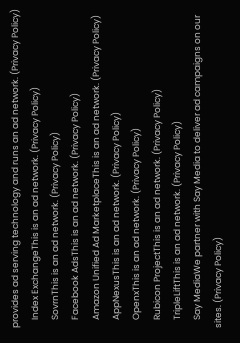provides ad serving technology and runs an ad network. (Privacy Policy)
    Index ExchangeThis is an ad network. (Privacy Policy)
    SovrnThis is an ad network. (Privacy Policy)
    Facebook AdsThis is an ad network. (Privacy Policy)
    Amazon Unified Ad MarketplaceThis is an ad network. (Privacy Policy)
    AppNexusThis is an ad network. (Privacy Policy)
    OpenxThis is an ad network. (Privacy Policy)
    Rubicon ProjectThis is an ad network. (Privacy Policy)
    TripleLiftThis is an ad network. (Privacy Policy)
    Say MediaWe partner with Say Media to deliver ad campaigns on our sites. (Privacy Policy)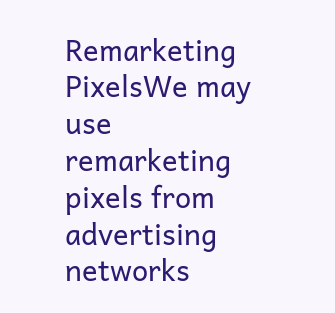Remarketing PixelsWe may use remarketing pixels from advertising networks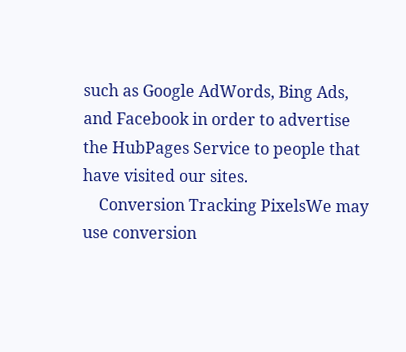such as Google AdWords, Bing Ads, and Facebook in order to advertise the HubPages Service to people that have visited our sites.
    Conversion Tracking PixelsWe may use conversion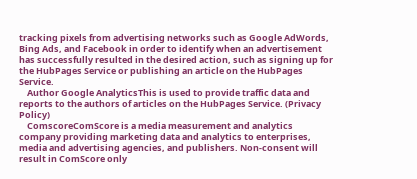tracking pixels from advertising networks such as Google AdWords, Bing Ads, and Facebook in order to identify when an advertisement has successfully resulted in the desired action, such as signing up for the HubPages Service or publishing an article on the HubPages Service.
    Author Google AnalyticsThis is used to provide traffic data and reports to the authors of articles on the HubPages Service. (Privacy Policy)
    ComscoreComScore is a media measurement and analytics company providing marketing data and analytics to enterprises, media and advertising agencies, and publishers. Non-consent will result in ComScore only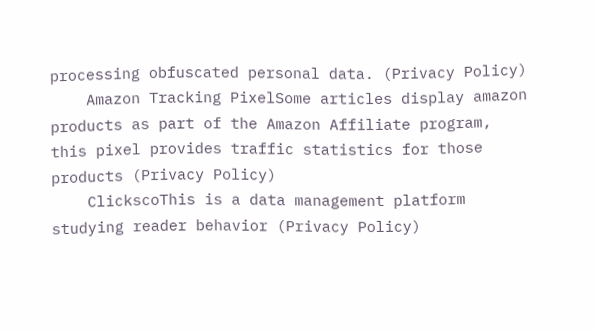processing obfuscated personal data. (Privacy Policy)
    Amazon Tracking PixelSome articles display amazon products as part of the Amazon Affiliate program, this pixel provides traffic statistics for those products (Privacy Policy)
    ClickscoThis is a data management platform studying reader behavior (Privacy Policy)